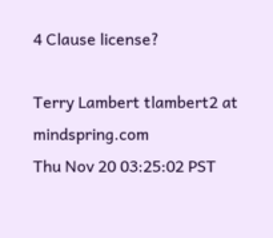4 Clause license?

Terry Lambert tlambert2 at mindspring.com
Thu Nov 20 03:25:02 PST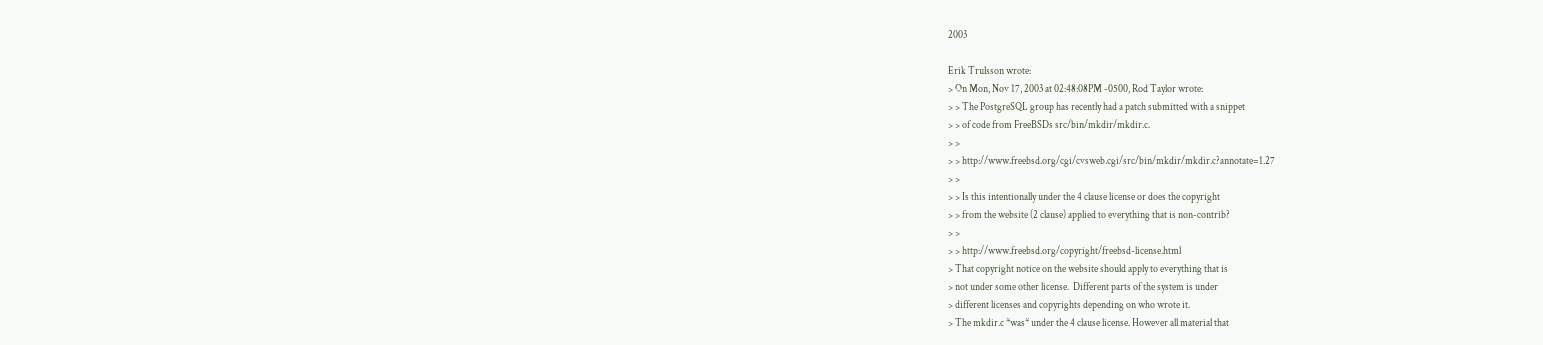2003

Erik Trulsson wrote:
> On Mon, Nov 17, 2003 at 02:48:08PM -0500, Rod Taylor wrote:
> > The PostgreSQL group has recently had a patch submitted with a snippet
> > of code from FreeBSDs src/bin/mkdir/mkdir.c.
> >
> > http://www.freebsd.org/cgi/cvsweb.cgi/src/bin/mkdir/mkdir.c?annotate=1.27
> >
> > Is this intentionally under the 4 clause license or does the copyright
> > from the website (2 clause) applied to everything that is non-contrib?
> >
> > http://www.freebsd.org/copyright/freebsd-license.html
> That copyright notice on the website should apply to everything that is
> not under some other license.  Different parts of the system is under
> different licenses and copyrights depending on who wrote it.
> The mkdir.c *was* under the 4 clause license. However all material that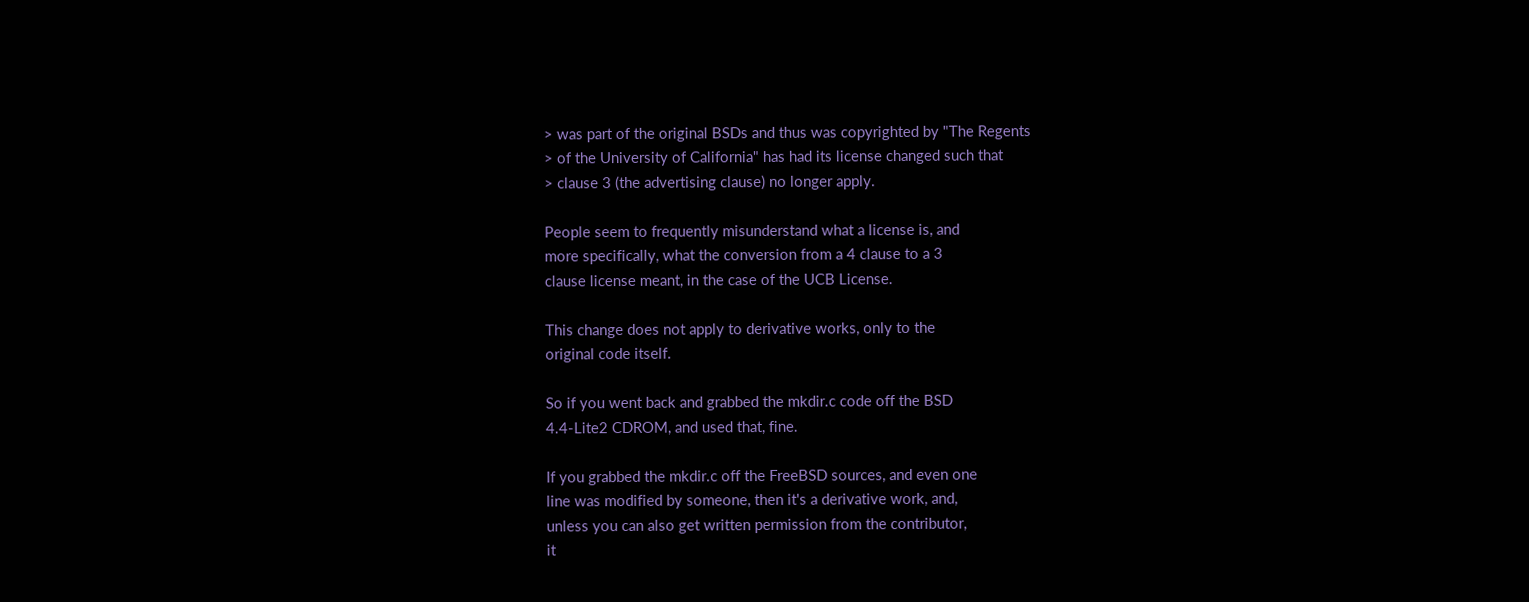> was part of the original BSDs and thus was copyrighted by "The Regents
> of the University of California" has had its license changed such that
> clause 3 (the advertising clause) no longer apply.

People seem to frequently misunderstand what a license is, and
more specifically, what the conversion from a 4 clause to a 3
clause license meant, in the case of the UCB License.

This change does not apply to derivative works, only to the
original code itself.

So if you went back and grabbed the mkdir.c code off the BSD
4.4-Lite2 CDROM, and used that, fine.

If you grabbed the mkdir.c off the FreeBSD sources, and even one
line was modified by someone, then it's a derivative work, and,
unless you can also get written permission from the contributor,
it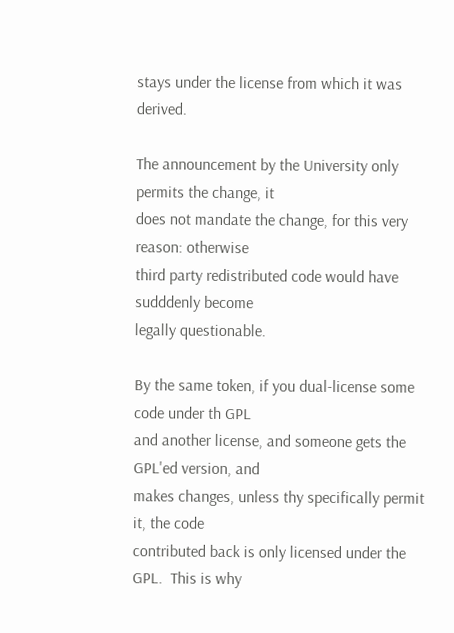stays under the license from which it was derived.

The announcement by the University only permits the change, it
does not mandate the change, for this very reason: otherwise
third party redistributed code would have sudddenly become
legally questionable.

By the same token, if you dual-license some code under th GPL
and another license, and someone gets the GPL'ed version, and
makes changes, unless thy specifically permit it, the code
contributed back is only licensed under the GPL.  This is why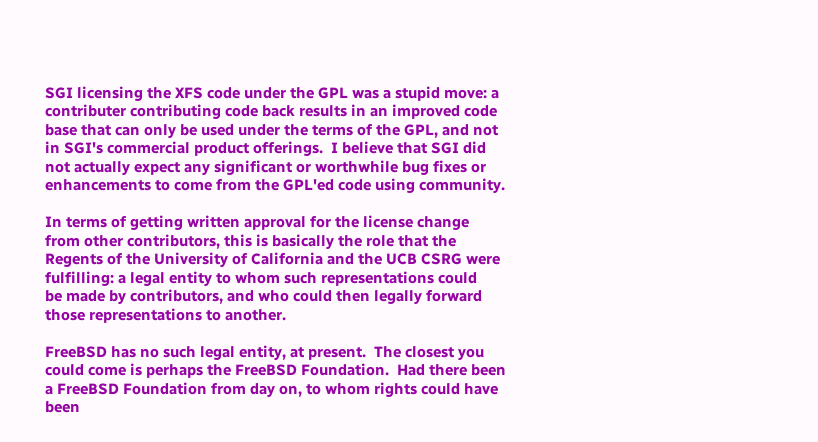SGI licensing the XFS code under the GPL was a stupid move: a
contributer contributing code back results in an improved code
base that can only be used under the terms of the GPL, and not
in SGI's commercial product offerings.  I believe that SGI did
not actually expect any significant or worthwhile bug fixes or
enhancements to come from the GPL'ed code using community.

In terms of getting written approval for the license change
from other contributors, this is basically the role that the
Regents of the University of California and the UCB CSRG were
fulfilling: a legal entity to whom such representations could
be made by contributors, and who could then legally forward
those representations to another.

FreeBSD has no such legal entity, at present.  The closest you
could come is perhaps the FreeBSD Foundation.  Had there been
a FreeBSD Foundation from day on, to whom rights could have
been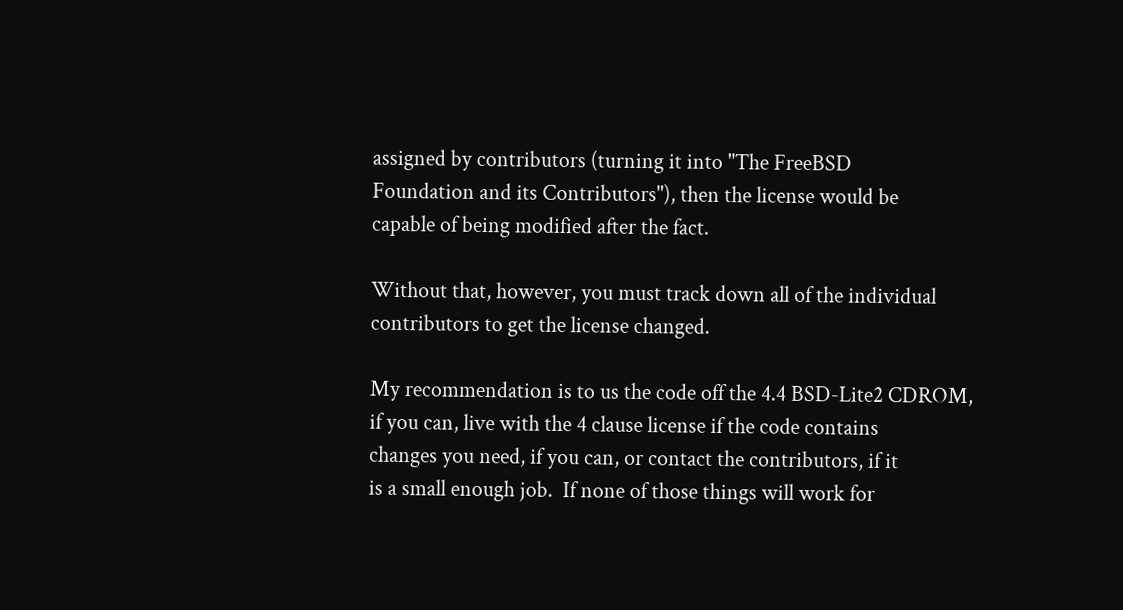assigned by contributors (turning it into "The FreeBSD
Foundation and its Contributors"), then the license would be
capable of being modified after the fact.

Without that, however, you must track down all of the individual
contributors to get the license changed.

My recommendation is to us the code off the 4.4 BSD-Lite2 CDROM,
if you can, live with the 4 clause license if the code contains
changes you need, if you can, or contact the contributors, if it
is a small enough job.  If none of those things will work for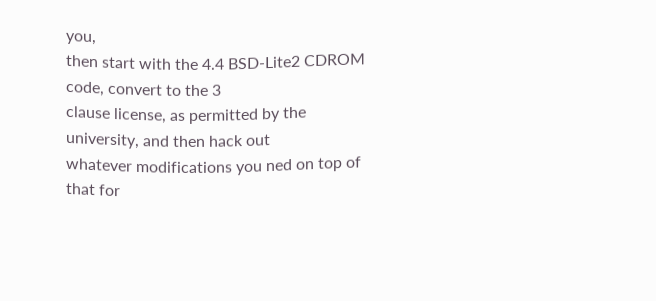you,
then start with the 4.4 BSD-Lite2 CDROM code, convert to the 3
clause license, as permitted by the university, and then hack out
whatever modifications you ned on top of that for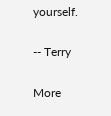yourself.

-- Terry

More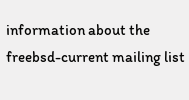information about the freebsd-current mailing list